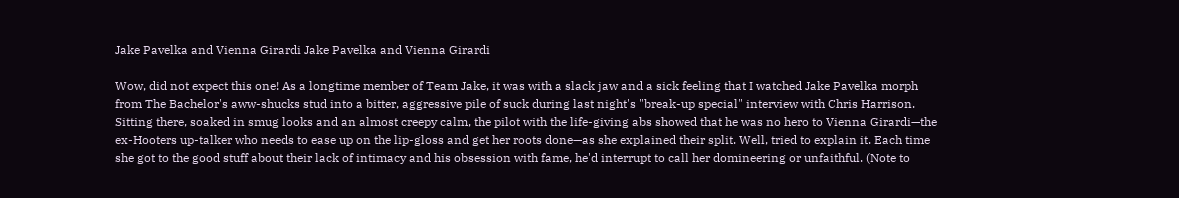Jake Pavelka and Vienna Girardi Jake Pavelka and Vienna Girardi

Wow, did not expect this one! As a longtime member of Team Jake, it was with a slack jaw and a sick feeling that I watched Jake Pavelka morph from The Bachelor's aww-shucks stud into a bitter, aggressive pile of suck during last night's "break-up special" interview with Chris Harrison. Sitting there, soaked in smug looks and an almost creepy calm, the pilot with the life-giving abs showed that he was no hero to Vienna Girardi—the ex-Hooters up-talker who needs to ease up on the lip-gloss and get her roots done—as she explained their split. Well, tried to explain it. Each time she got to the good stuff about their lack of intimacy and his obsession with fame, he'd interrupt to call her domineering or unfaithful. (Note to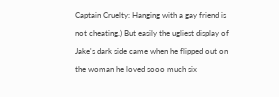Captain Cruelty: Hanging with a gay friend is not cheating.) But easily the ugliest display of Jake's dark side came when he flipped out on the woman he loved sooo much six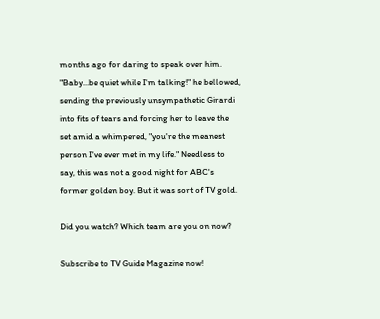months ago for daring to speak over him. "Baby...be quiet while I'm talking!" he bellowed, sending the previously unsympathetic Girardi into fits of tears and forcing her to leave the set amid a whimpered, "you're the meanest person I've ever met in my life." Needless to say, this was not a good night for ABC's former golden boy. But it was sort of TV gold.

Did you watch? Which team are you on now?

Subscribe to TV Guide Magazine now!